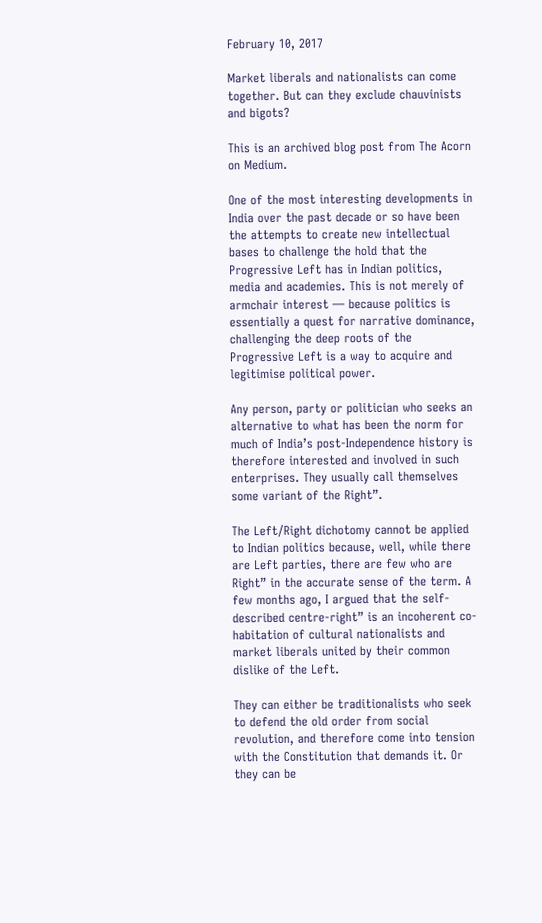February 10, 2017

Market liberals and nationalists can come together. But can they exclude chauvinists and bigots?

This is an archived blog post from The Acorn on Medium.

One of the most interesting developments in India over the past decade or so have been the attempts to create new intellectual bases to challenge the hold that the Progressive Left has in Indian politics, media and academies. This is not merely of armchair interest — because politics is essentially a quest for narrative dominance, challenging the deep roots of the Progressive Left is a way to acquire and legitimise political power.

Any person, party or politician who seeks an alternative to what has been the norm for much of India’s post-Independence history is therefore interested and involved in such enterprises. They usually call themselves some variant of the Right”.

The Left/Right dichotomy cannot be applied to Indian politics because, well, while there are Left parties, there are few who are Right” in the accurate sense of the term. A few months ago, I argued that the self-described centre-right” is an incoherent co-habitation of cultural nationalists and market liberals united by their common dislike of the Left.

They can either be traditionalists who seek to defend the old order from social revolution, and therefore come into tension with the Constitution that demands it. Or they can be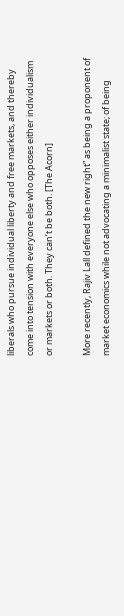liberals who pursue individual liberty and free markets, and thereby come into tension with everyone else who opposes either individualism or markets or both. They can’t be both. [The Acorn]

More recently, Rajiv Lall defined the new right” as being a proponent of market economics while not advocating a minimalist state; of being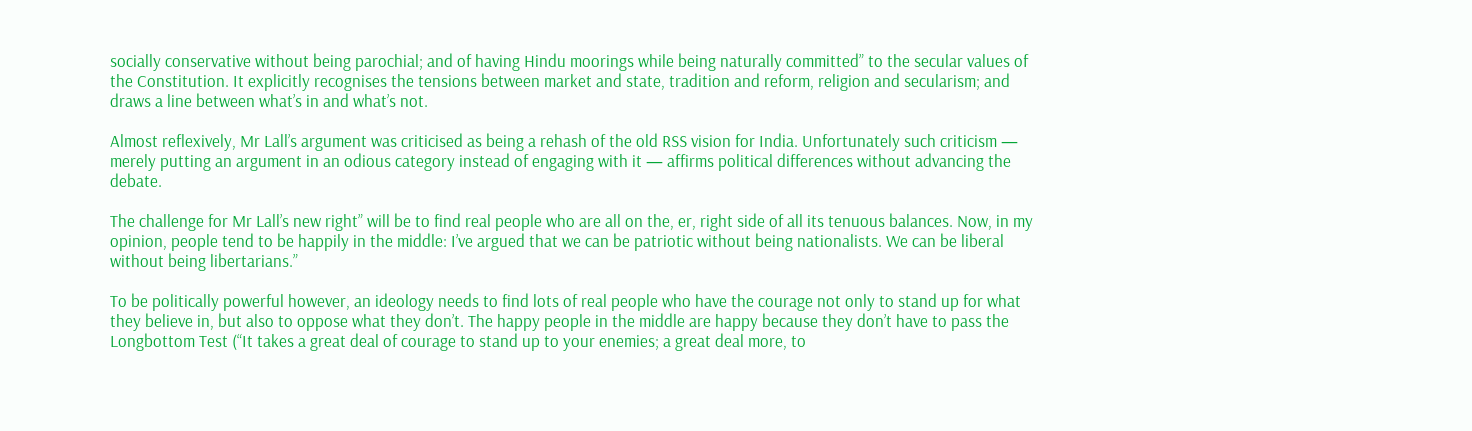socially conservative without being parochial; and of having Hindu moorings while being naturally committed” to the secular values of the Constitution. It explicitly recognises the tensions between market and state, tradition and reform, religion and secularism; and draws a line between what’s in and what’s not.

Almost reflexively, Mr Lall’s argument was criticised as being a rehash of the old RSS vision for India. Unfortunately such criticism — merely putting an argument in an odious category instead of engaging with it — affirms political differences without advancing the debate.

The challenge for Mr Lall’s new right” will be to find real people who are all on the, er, right side of all its tenuous balances. Now, in my opinion, people tend to be happily in the middle: I’ve argued that we can be patriotic without being nationalists. We can be liberal without being libertarians.”

To be politically powerful however, an ideology needs to find lots of real people who have the courage not only to stand up for what they believe in, but also to oppose what they don’t. The happy people in the middle are happy because they don’t have to pass the Longbottom Test (“It takes a great deal of courage to stand up to your enemies; a great deal more, to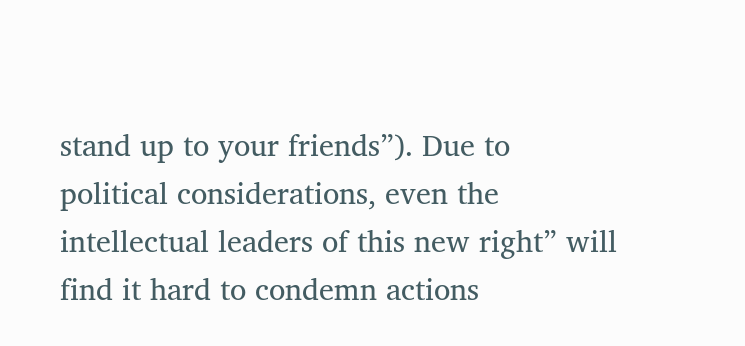stand up to your friends”). Due to political considerations, even the intellectual leaders of this new right” will find it hard to condemn actions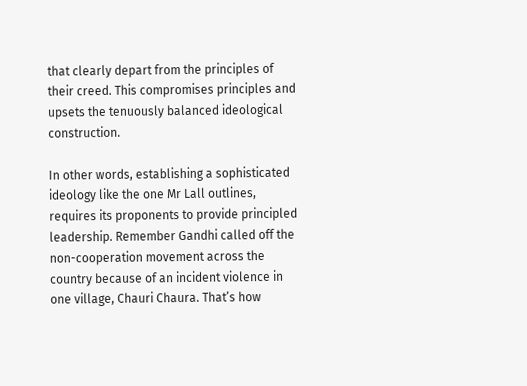that clearly depart from the principles of their creed. This compromises principles and upsets the tenuously balanced ideological construction.

In other words, establishing a sophisticated ideology like the one Mr Lall outlines, requires its proponents to provide principled leadership. Remember Gandhi called off the non-cooperation movement across the country because of an incident violence in one village, Chauri Chaura. That’s how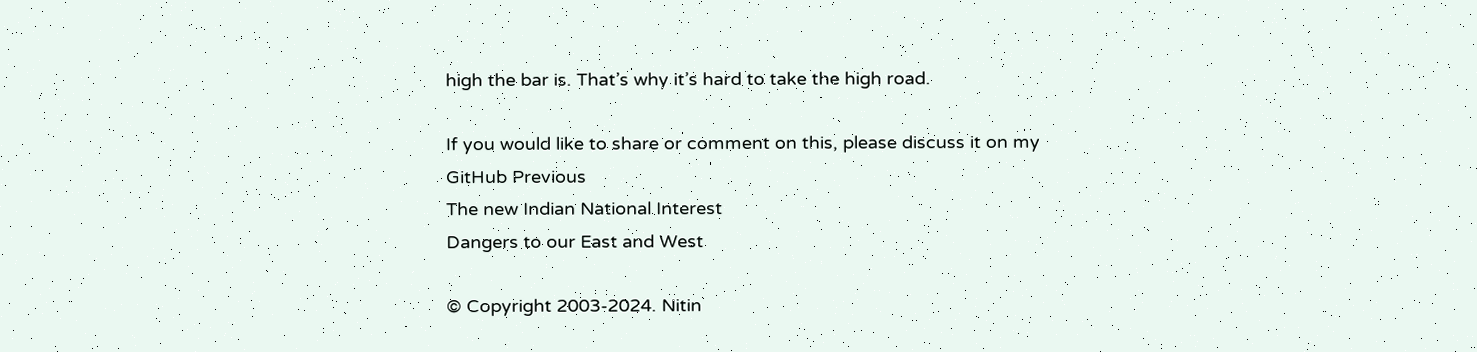high the bar is. That’s why it’s hard to take the high road.

If you would like to share or comment on this, please discuss it on my GitHub Previous
The new Indian National Interest
Dangers to our East and West

© Copyright 2003-2024. Nitin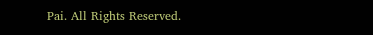Pai. All Rights Reserved.